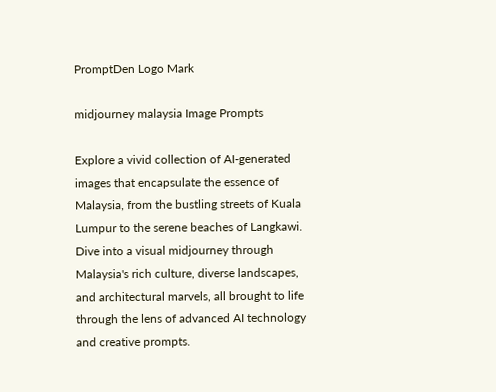PromptDen Logo Mark

midjourney malaysia Image Prompts

Explore a vivid collection of AI-generated images that encapsulate the essence of Malaysia, from the bustling streets of Kuala Lumpur to the serene beaches of Langkawi. Dive into a visual midjourney through Malaysia's rich culture, diverse landscapes, and architectural marvels, all brought to life through the lens of advanced AI technology and creative prompts.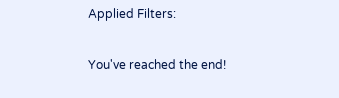Applied Filters:

You've reached the end!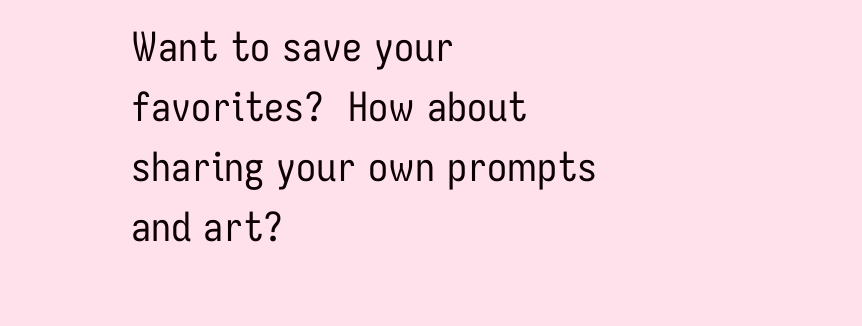Want to save your favorites?  How about sharing your own prompts and art?